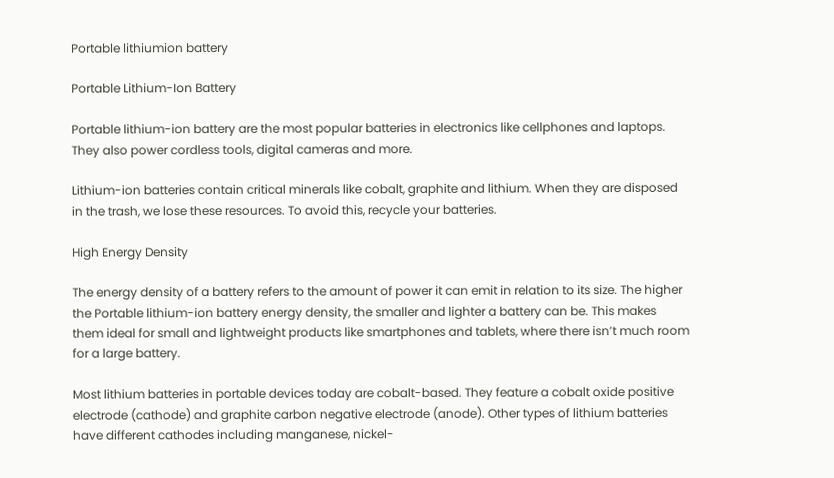Portable lithiumion battery

Portable Lithium-Ion Battery

Portable lithium-ion battery are the most popular batteries in electronics like cellphones and laptops. They also power cordless tools, digital cameras and more.

Lithium-ion batteries contain critical minerals like cobalt, graphite and lithium. When they are disposed in the trash, we lose these resources. To avoid this, recycle your batteries.

High Energy Density

The energy density of a battery refers to the amount of power it can emit in relation to its size. The higher the Portable lithium-ion battery energy density, the smaller and lighter a battery can be. This makes them ideal for small and lightweight products like smartphones and tablets, where there isn’t much room for a large battery.

Most lithium batteries in portable devices today are cobalt-based. They feature a cobalt oxide positive electrode (cathode) and graphite carbon negative electrode (anode). Other types of lithium batteries have different cathodes including manganese, nickel-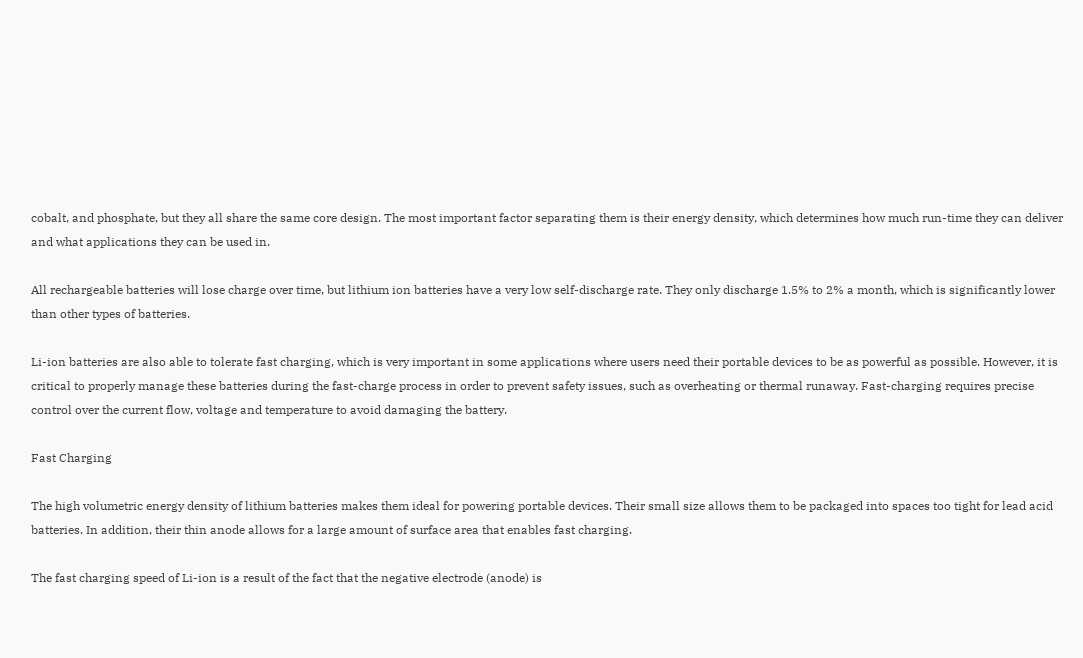cobalt, and phosphate, but they all share the same core design. The most important factor separating them is their energy density, which determines how much run-time they can deliver and what applications they can be used in.

All rechargeable batteries will lose charge over time, but lithium ion batteries have a very low self-discharge rate. They only discharge 1.5% to 2% a month, which is significantly lower than other types of batteries.

Li-ion batteries are also able to tolerate fast charging, which is very important in some applications where users need their portable devices to be as powerful as possible. However, it is critical to properly manage these batteries during the fast-charge process in order to prevent safety issues, such as overheating or thermal runaway. Fast-charging requires precise control over the current flow, voltage and temperature to avoid damaging the battery.

Fast Charging

The high volumetric energy density of lithium batteries makes them ideal for powering portable devices. Their small size allows them to be packaged into spaces too tight for lead acid batteries. In addition, their thin anode allows for a large amount of surface area that enables fast charging.

The fast charging speed of Li-ion is a result of the fact that the negative electrode (anode) is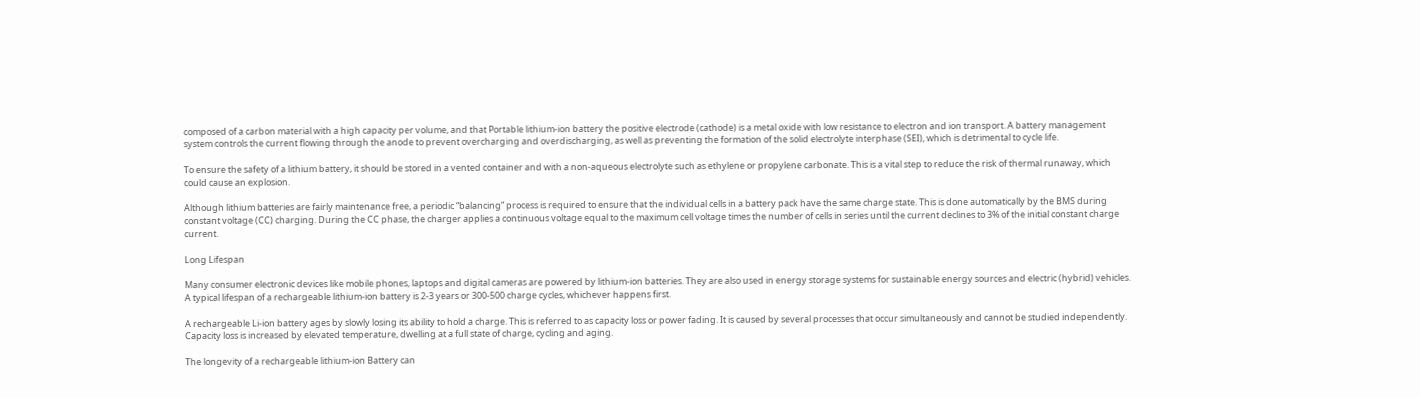composed of a carbon material with a high capacity per volume, and that Portable lithium-ion battery the positive electrode (cathode) is a metal oxide with low resistance to electron and ion transport. A battery management system controls the current flowing through the anode to prevent overcharging and overdischarging, as well as preventing the formation of the solid electrolyte interphase (SEI), which is detrimental to cycle life.

To ensure the safety of a lithium battery, it should be stored in a vented container and with a non-aqueous electrolyte such as ethylene or propylene carbonate. This is a vital step to reduce the risk of thermal runaway, which could cause an explosion.

Although lithium batteries are fairly maintenance free, a periodic “balancing” process is required to ensure that the individual cells in a battery pack have the same charge state. This is done automatically by the BMS during constant voltage (CC) charging. During the CC phase, the charger applies a continuous voltage equal to the maximum cell voltage times the number of cells in series until the current declines to 3% of the initial constant charge current.

Long Lifespan

Many consumer electronic devices like mobile phones, laptops and digital cameras are powered by lithium-ion batteries. They are also used in energy storage systems for sustainable energy sources and electric (hybrid) vehicles. A typical lifespan of a rechargeable lithium-ion battery is 2-3 years or 300-500 charge cycles, whichever happens first.

A rechargeable Li-ion battery ages by slowly losing its ability to hold a charge. This is referred to as capacity loss or power fading. It is caused by several processes that occur simultaneously and cannot be studied independently. Capacity loss is increased by elevated temperature, dwelling at a full state of charge, cycling and aging.

The longevity of a rechargeable lithium-ion Battery can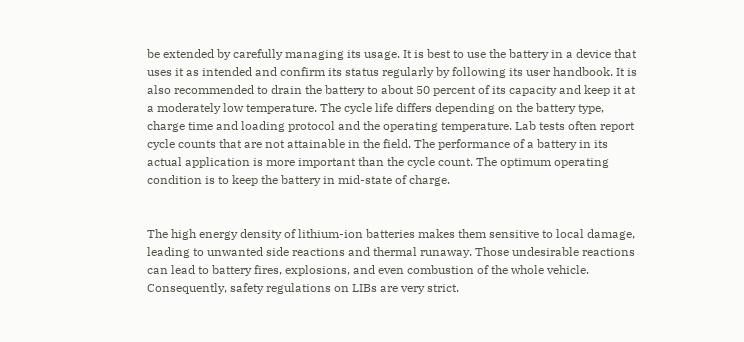be extended by carefully managing its usage. It is best to use the battery in a device that uses it as intended and confirm its status regularly by following its user handbook. It is also recommended to drain the battery to about 50 percent of its capacity and keep it at a moderately low temperature. The cycle life differs depending on the battery type, charge time and loading protocol and the operating temperature. Lab tests often report cycle counts that are not attainable in the field. The performance of a battery in its actual application is more important than the cycle count. The optimum operating condition is to keep the battery in mid-state of charge.


The high energy density of lithium-ion batteries makes them sensitive to local damage, leading to unwanted side reactions and thermal runaway. Those undesirable reactions can lead to battery fires, explosions, and even combustion of the whole vehicle. Consequently, safety regulations on LIBs are very strict.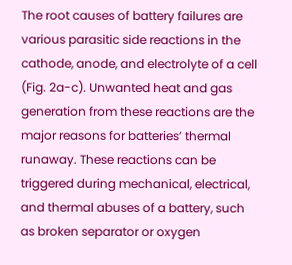The root causes of battery failures are various parasitic side reactions in the cathode, anode, and electrolyte of a cell (Fig. 2a-c). Unwanted heat and gas generation from these reactions are the major reasons for batteries’ thermal runaway. These reactions can be triggered during mechanical, electrical, and thermal abuses of a battery, such as broken separator or oxygen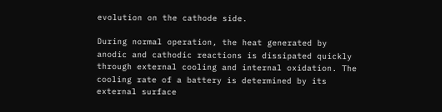evolution on the cathode side.

During normal operation, the heat generated by anodic and cathodic reactions is dissipated quickly through external cooling and internal oxidation. The cooling rate of a battery is determined by its external surface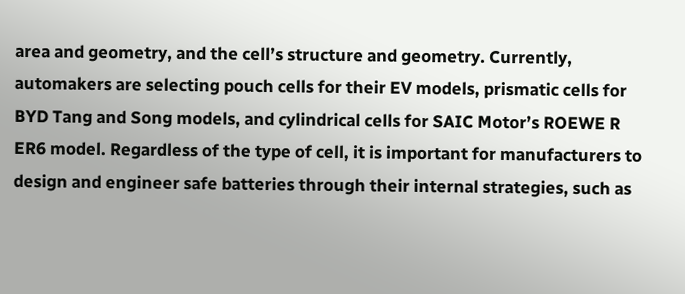area and geometry, and the cell’s structure and geometry. Currently, automakers are selecting pouch cells for their EV models, prismatic cells for BYD Tang and Song models, and cylindrical cells for SAIC Motor’s ROEWE R ER6 model. Regardless of the type of cell, it is important for manufacturers to design and engineer safe batteries through their internal strategies, such as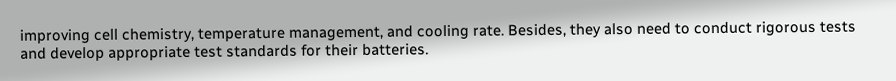improving cell chemistry, temperature management, and cooling rate. Besides, they also need to conduct rigorous tests and develop appropriate test standards for their batteries.